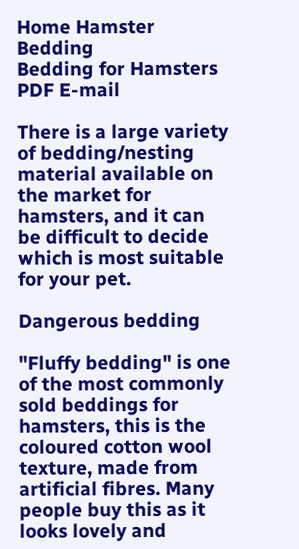Home Hamster Bedding
Bedding for Hamsters PDF E-mail

There is a large variety of bedding/nesting material available on the market for hamsters, and it can be difficult to decide which is most suitable for your pet.

Dangerous bedding

"Fluffy bedding" is one of the most commonly sold beddings for hamsters, this is the coloured cotton wool texture, made from artificial fibres. Many people buy this as it looks lovely and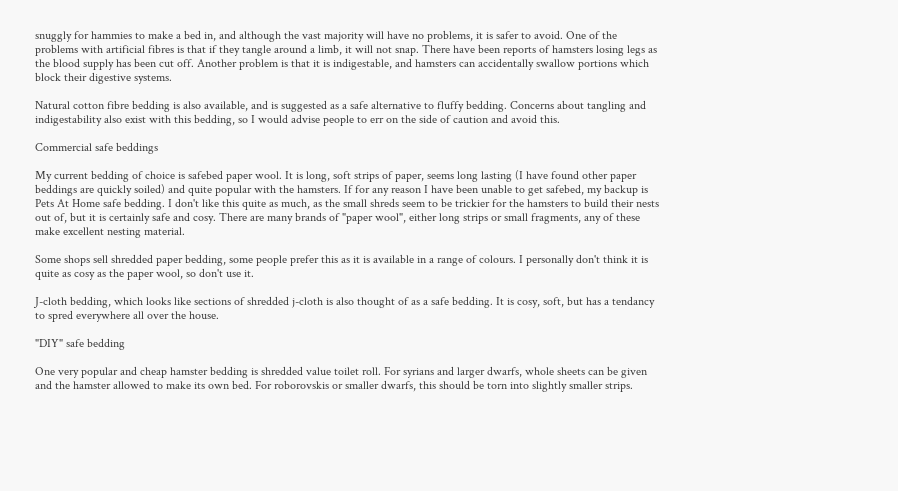snuggly for hammies to make a bed in, and although the vast majority will have no problems, it is safer to avoid. One of the problems with artificial fibres is that if they tangle around a limb, it will not snap. There have been reports of hamsters losing legs as the blood supply has been cut off. Another problem is that it is indigestable, and hamsters can accidentally swallow portions which block their digestive systems.

Natural cotton fibre bedding is also available, and is suggested as a safe alternative to fluffy bedding. Concerns about tangling and indigestability also exist with this bedding, so I would advise people to err on the side of caution and avoid this.

Commercial safe beddings

My current bedding of choice is safebed paper wool. It is long, soft strips of paper, seems long lasting (I have found other paper beddings are quickly soiled) and quite popular with the hamsters. If for any reason I have been unable to get safebed, my backup is Pets At Home safe bedding. I don't like this quite as much, as the small shreds seem to be trickier for the hamsters to build their nests out of, but it is certainly safe and cosy. There are many brands of "paper wool", either long strips or small fragments, any of these make excellent nesting material.

Some shops sell shredded paper bedding, some people prefer this as it is available in a range of colours. I personally don't think it is quite as cosy as the paper wool, so don't use it.

J-cloth bedding, which looks like sections of shredded j-cloth is also thought of as a safe bedding. It is cosy, soft, but has a tendancy to spred everywhere all over the house.

"DIY" safe bedding

One very popular and cheap hamster bedding is shredded value toilet roll. For syrians and larger dwarfs, whole sheets can be given and the hamster allowed to make its own bed. For roborovskis or smaller dwarfs, this should be torn into slightly smaller strips.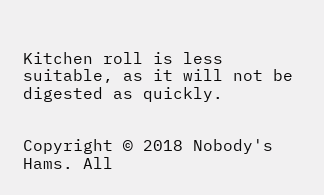Kitchen roll is less suitable, as it will not be digested as quickly.


Copyright © 2018 Nobody's Hams. All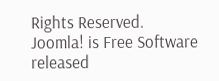Rights Reserved.
Joomla! is Free Software released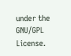under the GNU/GPL License.